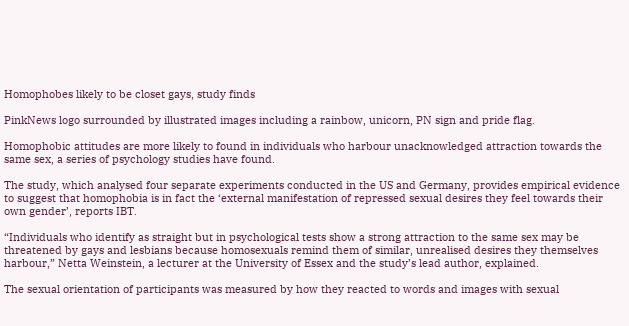Homophobes likely to be closet gays, study finds

PinkNews logo surrounded by illustrated images including a rainbow, unicorn, PN sign and pride flag.

Homophobic attitudes are more likely to found in individuals who harbour unacknowledged attraction towards the same sex, a series of psychology studies have found.

The study, which analysed four separate experiments conducted in the US and Germany, provides empirical evidence to suggest that homophobia is in fact the ‘external manifestation of repressed sexual desires they feel towards their own gender’, reports IBT.

“Individuals who identify as straight but in psychological tests show a strong attraction to the same sex may be threatened by gays and lesbians because homosexuals remind them of similar, unrealised desires they themselves harbour,” Netta Weinstein, a lecturer at the University of Essex and the study’s lead author, explained.

The sexual orientation of participants was measured by how they reacted to words and images with sexual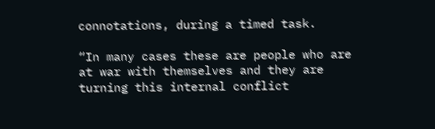connotations, during a timed task.

“In many cases these are people who are at war with themselves and they are turning this internal conflict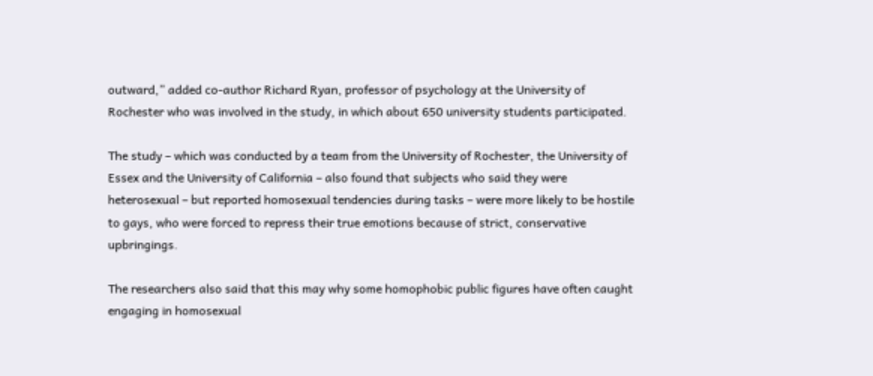outward,” added co-author Richard Ryan, professor of psychology at the University of Rochester who was involved in the study, in which about 650 university students participated.

The study – which was conducted by a team from the University of Rochester, the University of Essex and the University of California – also found that subjects who said they were heterosexual – but reported homosexual tendencies during tasks – were more likely to be hostile to gays, who were forced to repress their true emotions because of strict, conservative upbringings.

The researchers also said that this may why some homophobic public figures have often caught engaging in homosexual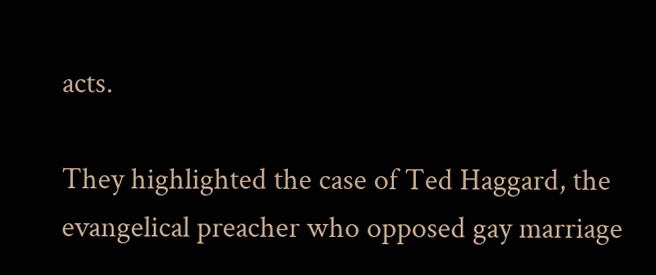acts.

They highlighted the case of Ted Haggard, the evangelical preacher who opposed gay marriage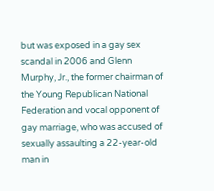but was exposed in a gay sex scandal in 2006 and Glenn Murphy, Jr., the former chairman of the Young Republican National Federation and vocal opponent of gay marriage, who was accused of sexually assaulting a 22-year-old man in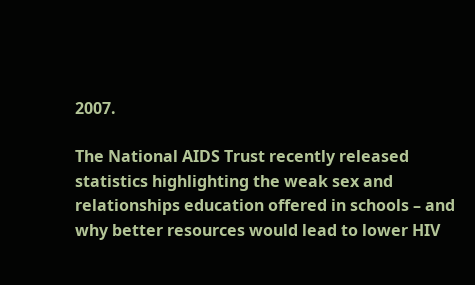2007.

The National AIDS Trust recently released statistics highlighting the weak sex and relationships education offered in schools – and why better resources would lead to lower HIV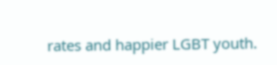rates and happier LGBT youth.